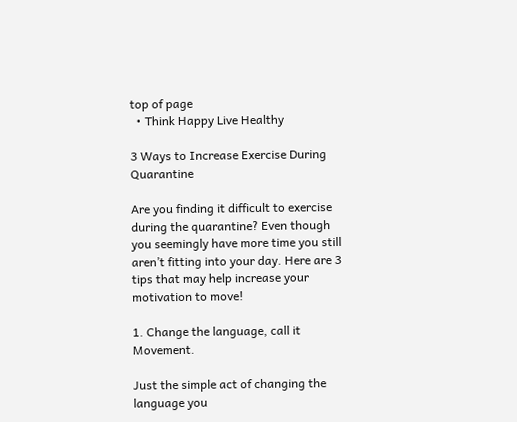top of page
  • Think Happy Live Healthy

3 Ways to Increase Exercise During Quarantine

Are you finding it difficult to exercise during the quarantine? Even though you seemingly have more time you still aren’t fitting into your day. Here are 3 tips that may help increase your motivation to move!

1. Change the language, call it Movement.

Just the simple act of changing the language you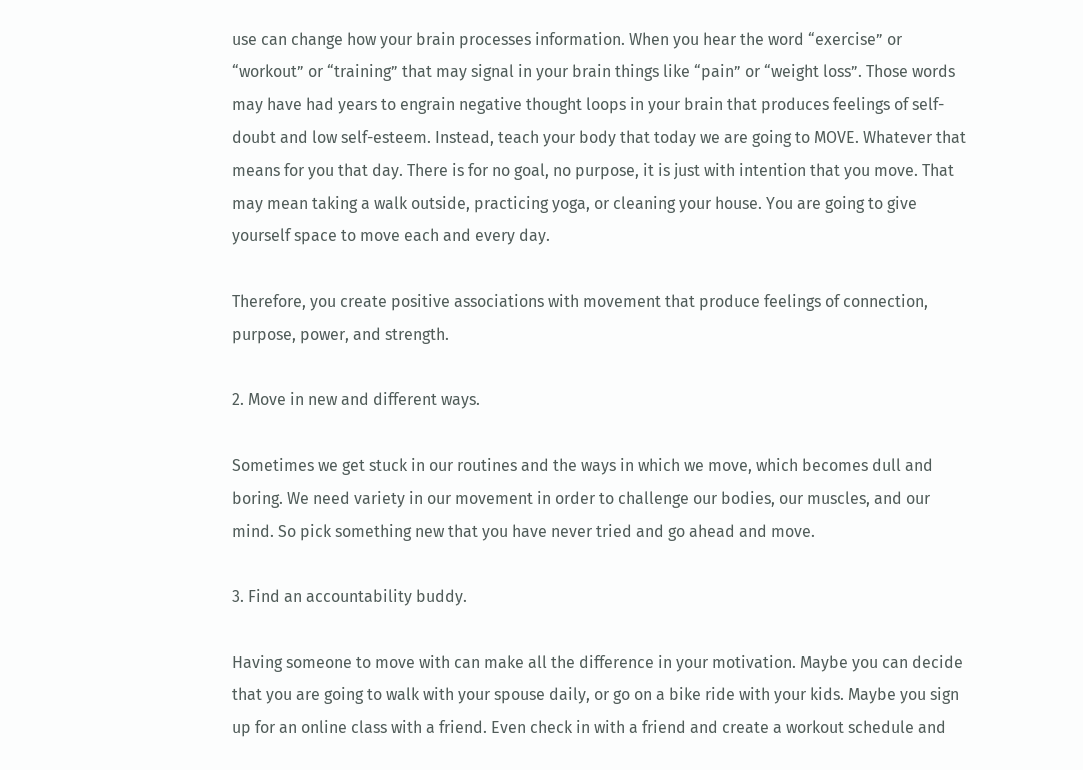use can change how your brain processes information. When you hear the word “exercise” or “workout” or “training” that may signal in your brain things like “pain” or “weight loss”. Those words may have had years to engrain negative thought loops in your brain that produces feelings of self-doubt and low self-esteem. Instead, teach your body that today we are going to MOVE. Whatever that means for you that day. There is for no goal, no purpose, it is just with intention that you move. That may mean taking a walk outside, practicing yoga, or cleaning your house. You are going to give yourself space to move each and every day.

Therefore, you create positive associations with movement that produce feelings of connection, purpose, power, and strength.

2. Move in new and different ways.

Sometimes we get stuck in our routines and the ways in which we move, which becomes dull and boring. We need variety in our movement in order to challenge our bodies, our muscles, and our mind. So pick something new that you have never tried and go ahead and move.

3. Find an accountability buddy.

Having someone to move with can make all the difference in your motivation. Maybe you can decide that you are going to walk with your spouse daily, or go on a bike ride with your kids. Maybe you sign up for an online class with a friend. Even check in with a friend and create a workout schedule and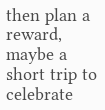then plan a reward, maybe a short trip to celebrate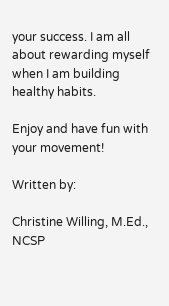your success. I am all about rewarding myself when I am building healthy habits.

Enjoy and have fun with your movement!

Written by:

Christine Willing, M.Ed., NCSP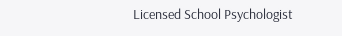Licensed School Psychologist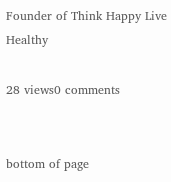Founder of Think Happy Live Healthy

28 views0 comments


bottom of page